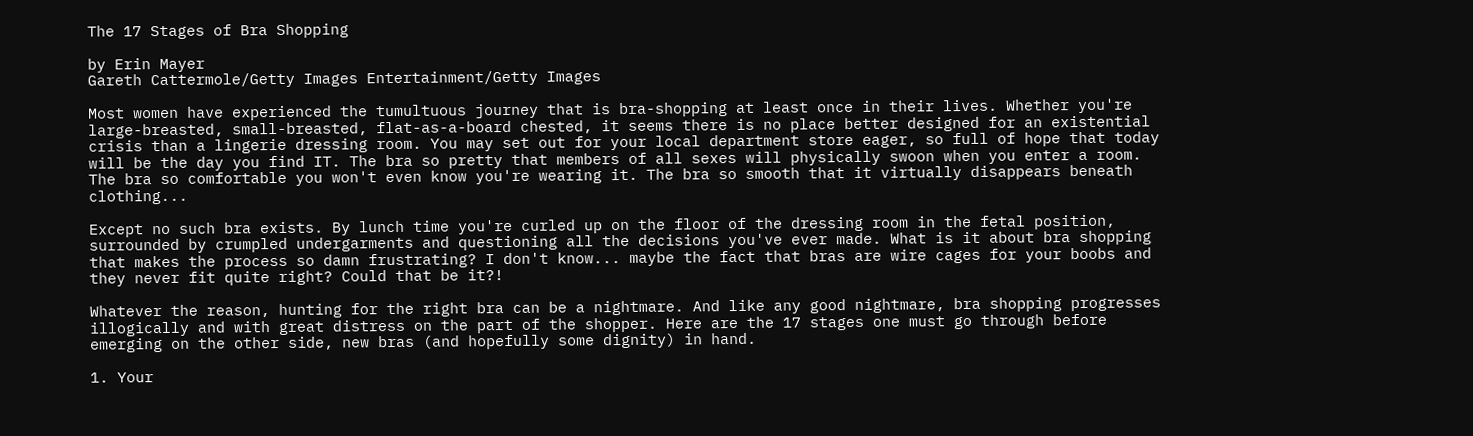The 17 Stages of Bra Shopping

by Erin Mayer
Gareth Cattermole/Getty Images Entertainment/Getty Images

Most women have experienced the tumultuous journey that is bra-shopping at least once in their lives. Whether you're large-breasted, small-breasted, flat-as-a-board chested, it seems there is no place better designed for an existential crisis than a lingerie dressing room. You may set out for your local department store eager, so full of hope that today will be the day you find IT. The bra so pretty that members of all sexes will physically swoon when you enter a room. The bra so comfortable you won't even know you're wearing it. The bra so smooth that it virtually disappears beneath clothing...

Except no such bra exists. By lunch time you're curled up on the floor of the dressing room in the fetal position, surrounded by crumpled undergarments and questioning all the decisions you've ever made. What is it about bra shopping that makes the process so damn frustrating? I don't know... maybe the fact that bras are wire cages for your boobs and they never fit quite right? Could that be it?!

Whatever the reason, hunting for the right bra can be a nightmare. And like any good nightmare, bra shopping progresses illogically and with great distress on the part of the shopper. Here are the 17 stages one must go through before emerging on the other side, new bras (and hopefully some dignity) in hand.

1. Your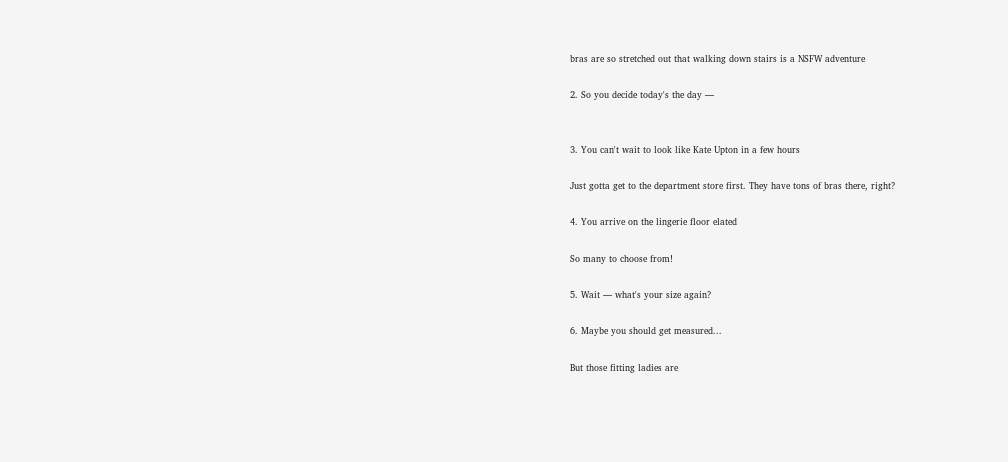bras are so stretched out that walking down stairs is a NSFW adventure

2. So you decide today's the day —


3. You can't wait to look like Kate Upton in a few hours

Just gotta get to the department store first. They have tons of bras there, right?

4. You arrive on the lingerie floor elated

So many to choose from!

5. Wait — what's your size again?

6. Maybe you should get measured...

But those fitting ladies are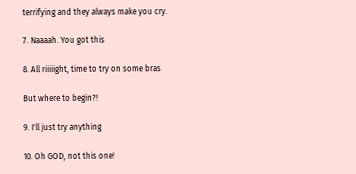terrifying and they always make you cry.

7. Naaaah. You got this

8. All riiiiight, time to try on some bras

But where to begin?!

9. I'll just try anything

10. Oh GOD, not this one!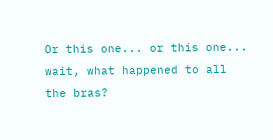Or this one... or this one... wait, what happened to all the bras?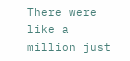There were like a million just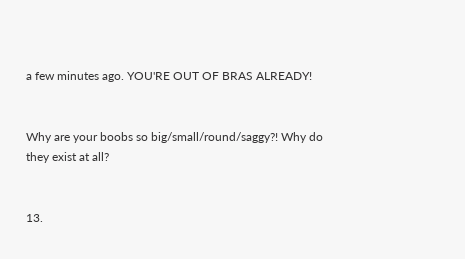a few minutes ago. YOU'RE OUT OF BRAS ALREADY!


Why are your boobs so big/small/round/saggy?! Why do they exist at all?


13.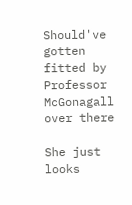Should've gotten fitted by Professor McGonagall over there

She just looks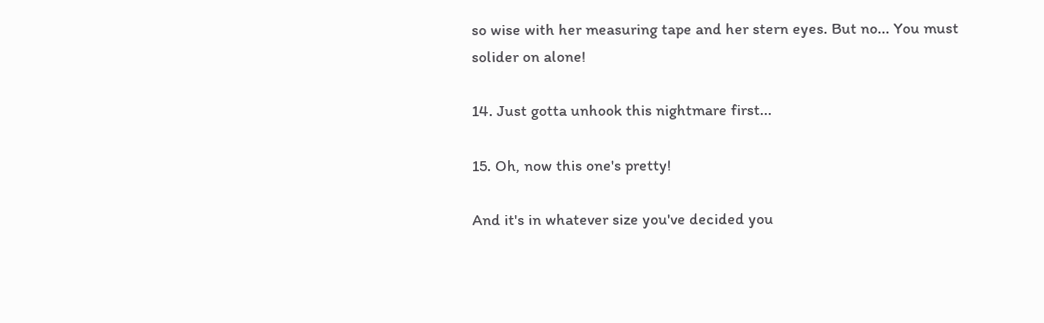so wise with her measuring tape and her stern eyes. But no... You must solider on alone!

14. Just gotta unhook this nightmare first...

15. Oh, now this one's pretty!

And it's in whatever size you've decided you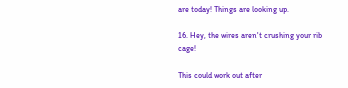are today! Things are looking up.

16. Hey, the wires aren't crushing your rib cage!

This could work out after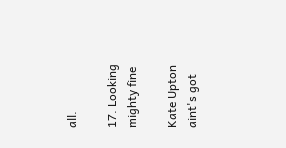all.

17. Looking mighty fine

Kate Upton aint's got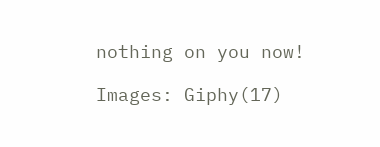nothing on you now!

Images: Giphy(17)